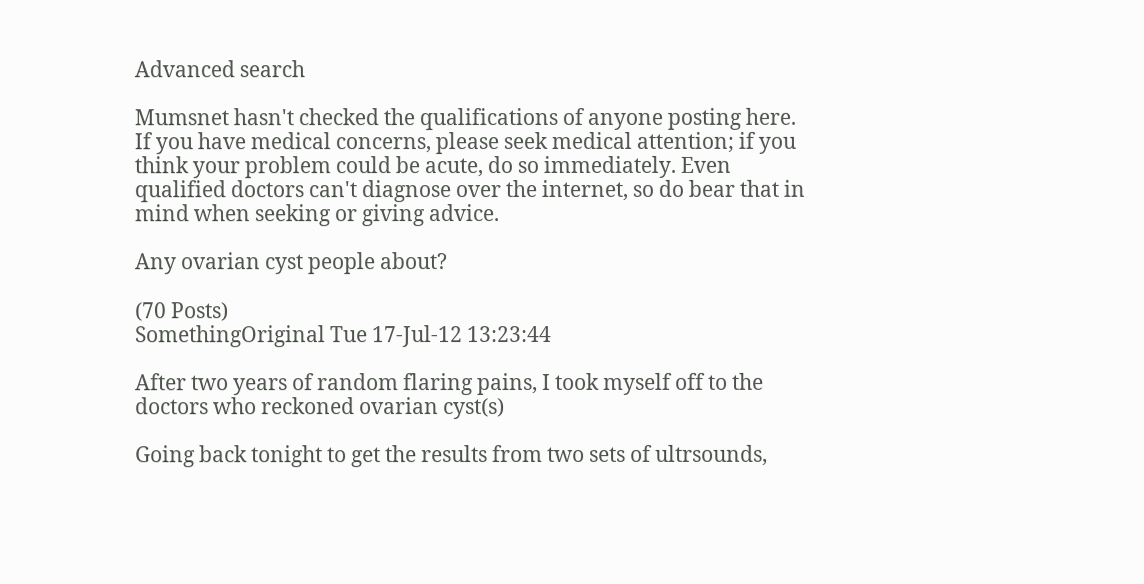Advanced search

Mumsnet hasn't checked the qualifications of anyone posting here. If you have medical concerns, please seek medical attention; if you think your problem could be acute, do so immediately. Even qualified doctors can't diagnose over the internet, so do bear that in mind when seeking or giving advice.

Any ovarian cyst people about?

(70 Posts)
SomethingOriginal Tue 17-Jul-12 13:23:44

After two years of random flaring pains, I took myself off to the doctors who reckoned ovarian cyst(s)

Going back tonight to get the results from two sets of ultrsounds,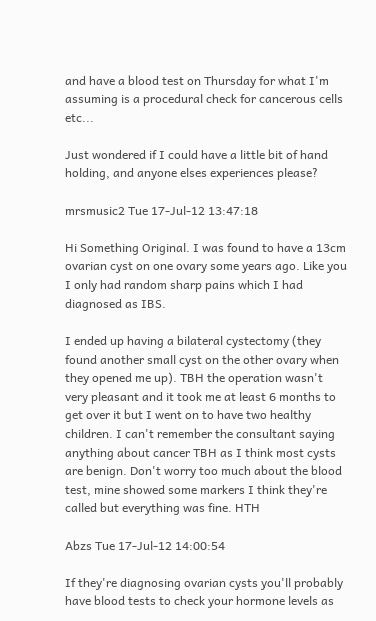and have a blood test on Thursday for what I'm assuming is a procedural check for cancerous cells etc...

Just wondered if I could have a little bit of hand holding, and anyone elses experiences please?

mrsmusic2 Tue 17-Jul-12 13:47:18

Hi Something Original. I was found to have a 13cm ovarian cyst on one ovary some years ago. Like you I only had random sharp pains which I had diagnosed as IBS.

I ended up having a bilateral cystectomy (they found another small cyst on the other ovary when they opened me up). TBH the operation wasn't very pleasant and it took me at least 6 months to get over it but I went on to have two healthy children. I can't remember the consultant saying anything about cancer TBH as I think most cysts are benign. Don't worry too much about the blood test, mine showed some markers I think they're called but everything was fine. HTH

Abzs Tue 17-Jul-12 14:00:54

If they're diagnosing ovarian cysts you'll probably have blood tests to check your hormone levels as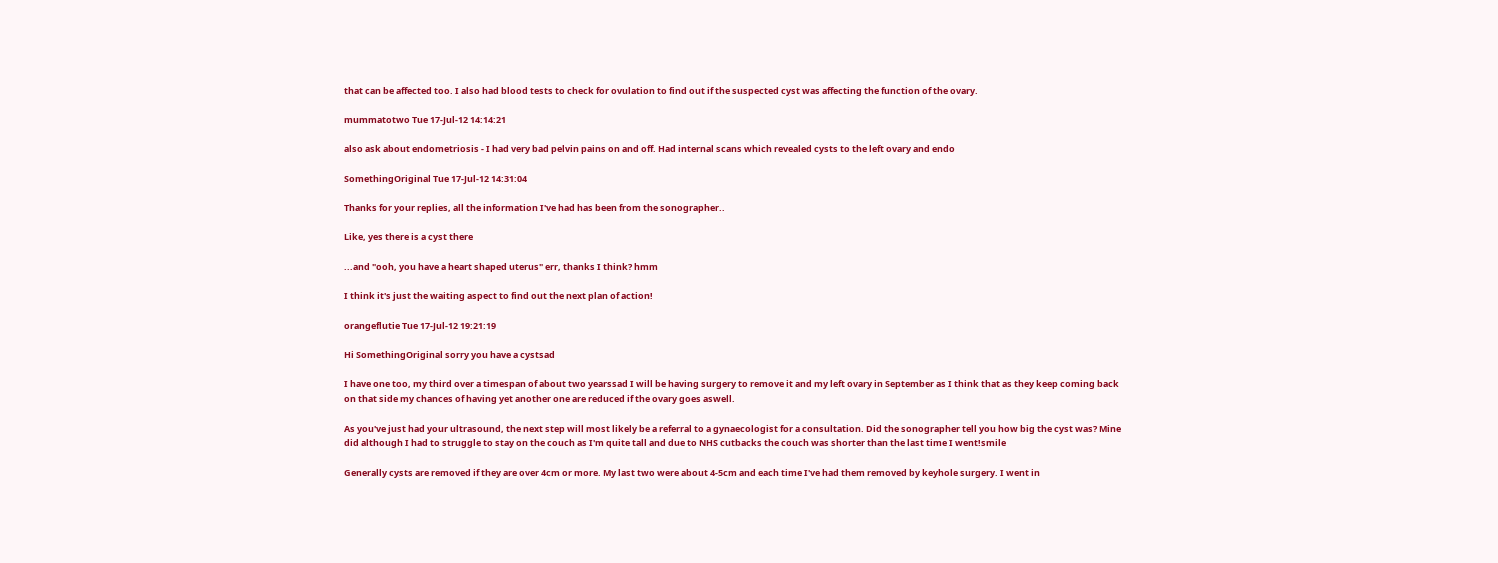that can be affected too. I also had blood tests to check for ovulation to find out if the suspected cyst was affecting the function of the ovary.

mummatotwo Tue 17-Jul-12 14:14:21

also ask about endometriosis - I had very bad pelvin pains on and off. Had internal scans which revealed cysts to the left ovary and endo

SomethingOriginal Tue 17-Jul-12 14:31:04

Thanks for your replies, all the information I've had has been from the sonographer..

Like, yes there is a cyst there

...and "ooh, you have a heart shaped uterus" err, thanks I think? hmm

I think it's just the waiting aspect to find out the next plan of action!

orangeflutie Tue 17-Jul-12 19:21:19

Hi SomethingOriginal sorry you have a cystsad

I have one too, my third over a timespan of about two yearssad I will be having surgery to remove it and my left ovary in September as I think that as they keep coming back on that side my chances of having yet another one are reduced if the ovary goes aswell.

As you've just had your ultrasound, the next step will most likely be a referral to a gynaecologist for a consultation. Did the sonographer tell you how big the cyst was? Mine did although I had to struggle to stay on the couch as I'm quite tall and due to NHS cutbacks the couch was shorter than the last time I went!smile

Generally cysts are removed if they are over 4cm or more. My last two were about 4-5cm and each time I've had them removed by keyhole surgery. I went in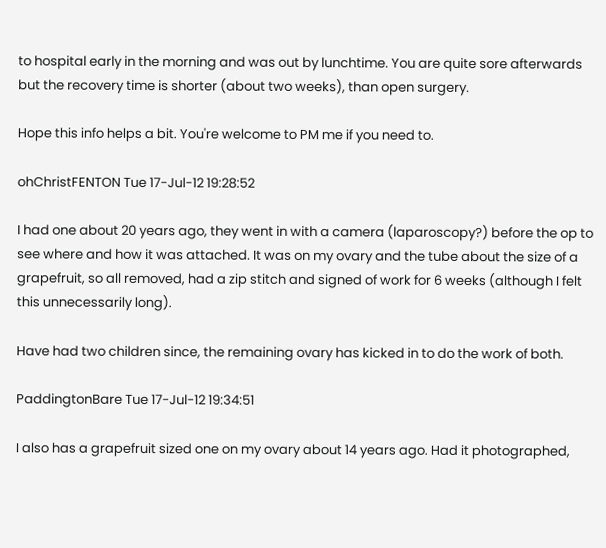to hospital early in the morning and was out by lunchtime. You are quite sore afterwards but the recovery time is shorter (about two weeks), than open surgery.

Hope this info helps a bit. You're welcome to PM me if you need to.

ohChristFENTON Tue 17-Jul-12 19:28:52

I had one about 20 years ago, they went in with a camera (laparoscopy?) before the op to see where and how it was attached. It was on my ovary and the tube about the size of a grapefruit, so all removed, had a zip stitch and signed of work for 6 weeks (although I felt this unnecessarily long).

Have had two children since, the remaining ovary has kicked in to do the work of both.

PaddingtonBare Tue 17-Jul-12 19:34:51

I also has a grapefruit sized one on my ovary about 14 years ago. Had it photographed,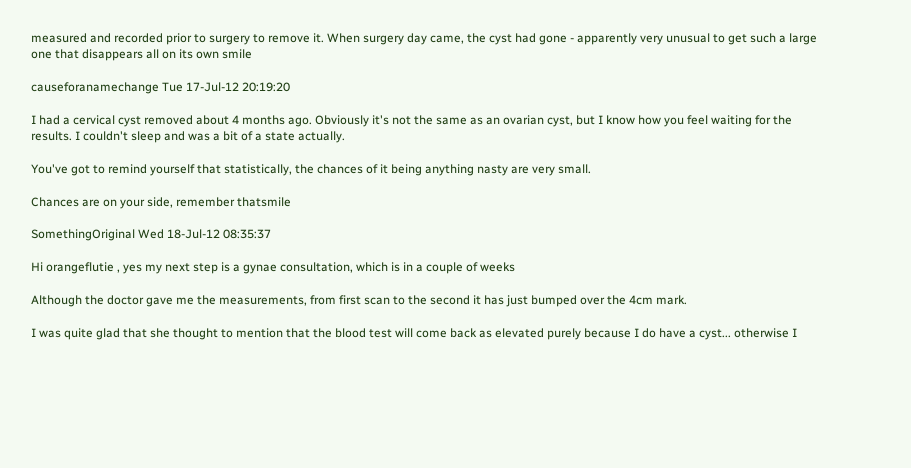measured and recorded prior to surgery to remove it. When surgery day came, the cyst had gone - apparently very unusual to get such a large one that disappears all on its own smile

causeforanamechange Tue 17-Jul-12 20:19:20

I had a cervical cyst removed about 4 months ago. Obviously it's not the same as an ovarian cyst, but I know how you feel waiting for the results. I couldn't sleep and was a bit of a state actually.

You've got to remind yourself that statistically, the chances of it being anything nasty are very small.

Chances are on your side, remember thatsmile

SomethingOriginal Wed 18-Jul-12 08:35:37

Hi orangeflutie , yes my next step is a gynae consultation, which is in a couple of weeks

Although the doctor gave me the measurements, from first scan to the second it has just bumped over the 4cm mark.

I was quite glad that she thought to mention that the blood test will come back as elevated purely because I do have a cyst... otherwise I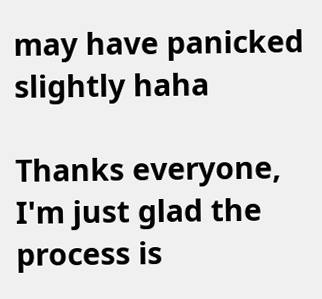may have panicked slightly haha

Thanks everyone, I'm just glad the process is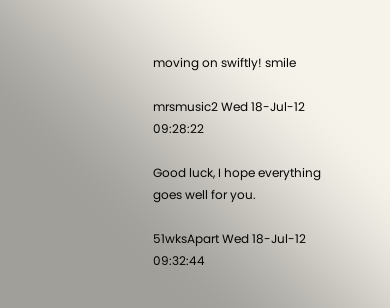moving on swiftly! smile

mrsmusic2 Wed 18-Jul-12 09:28:22

Good luck, I hope everything goes well for you.

51wksApart Wed 18-Jul-12 09:32:44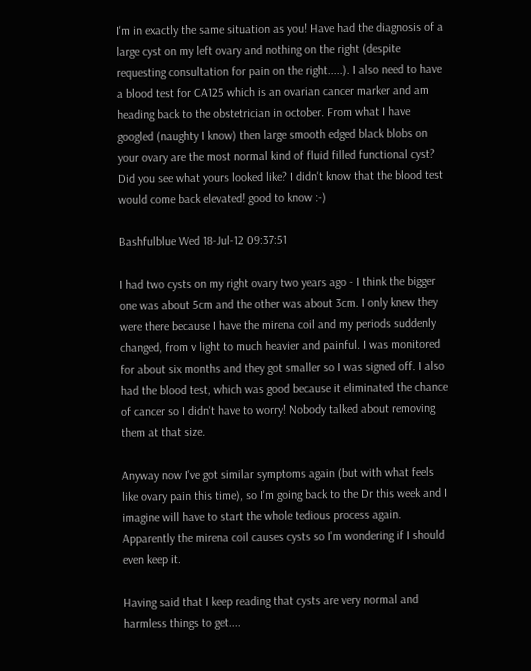I'm in exactly the same situation as you! Have had the diagnosis of a large cyst on my left ovary and nothing on the right (despite requesting consultation for pain on the right.....). I also need to have a blood test for CA125 which is an ovarian cancer marker and am heading back to the obstetrician in october. From what I have googled (naughty I know) then large smooth edged black blobs on your ovary are the most normal kind of fluid filled functional cyst? Did you see what yours looked like? I didn't know that the blood test would come back elevated! good to know :-)

Bashfulblue Wed 18-Jul-12 09:37:51

I had two cysts on my right ovary two years ago - I think the bigger one was about 5cm and the other was about 3cm. I only knew they were there because I have the mirena coil and my periods suddenly changed, from v light to much heavier and painful. I was monitored for about six months and they got smaller so I was signed off. I also had the blood test, which was good because it eliminated the chance of cancer so I didn't have to worry! Nobody talked about removing them at that size.

Anyway now I've got similar symptoms again (but with what feels like ovary pain this time), so I'm going back to the Dr this week and I imagine will have to start the whole tedious process again. Apparently the mirena coil causes cysts so I'm wondering if I should even keep it.

Having said that I keep reading that cysts are very normal and harmless things to get....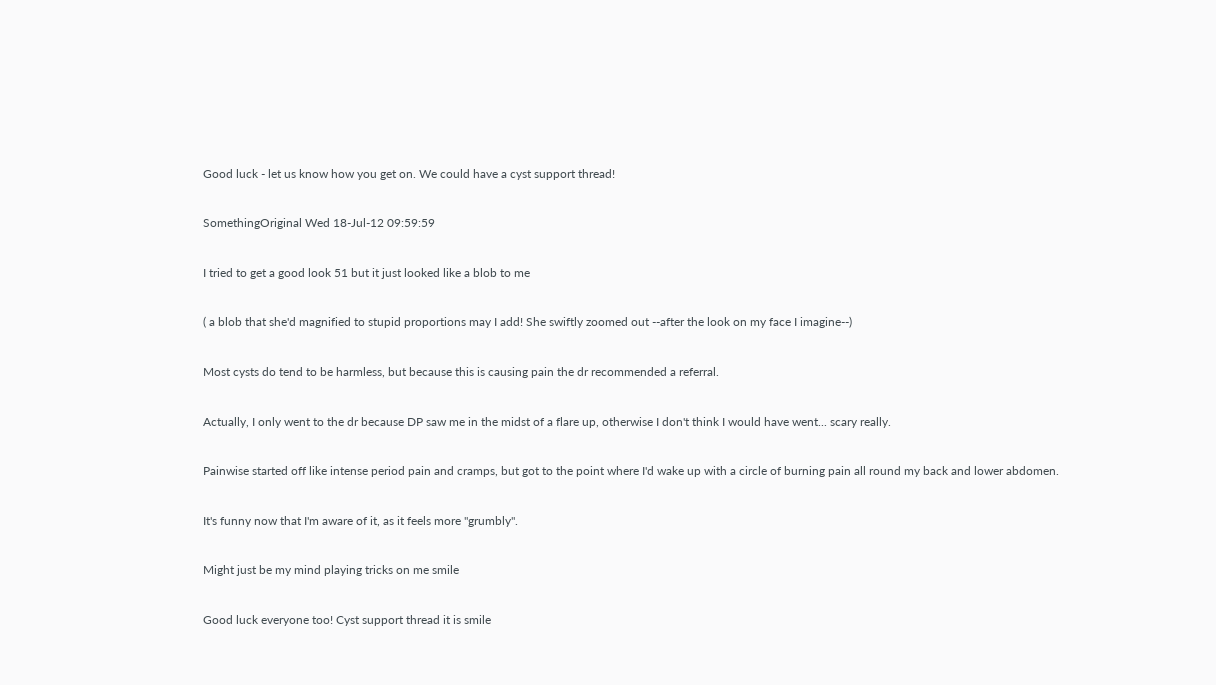Good luck - let us know how you get on. We could have a cyst support thread!

SomethingOriginal Wed 18-Jul-12 09:59:59

I tried to get a good look 51 but it just looked like a blob to me

( a blob that she'd magnified to stupid proportions may I add! She swiftly zoomed out --after the look on my face I imagine--)

Most cysts do tend to be harmless, but because this is causing pain the dr recommended a referral.

Actually, I only went to the dr because DP saw me in the midst of a flare up, otherwise I don't think I would have went... scary really.

Painwise started off like intense period pain and cramps, but got to the point where I'd wake up with a circle of burning pain all round my back and lower abdomen.

It's funny now that I'm aware of it, as it feels more "grumbly".

Might just be my mind playing tricks on me smile

Good luck everyone too! Cyst support thread it is smile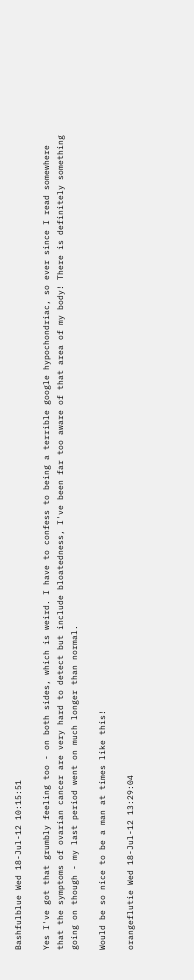Bashfulblue Wed 18-Jul-12 10:15:51

Yes I've got that grumbly feeling too - on both sides, which is weird. I have to confess to being a terrible google hypochondriac, so ever since I read somewhere that the symptoms of ovarian cancer are very hard to detect but include bloatedness, I've been far too aware of that area of my body! There is definitely something going on though - my last period went on much longer than normal.

Would be so nice to be a man at times like this!

orangeflutie Wed 18-Jul-12 13:29:04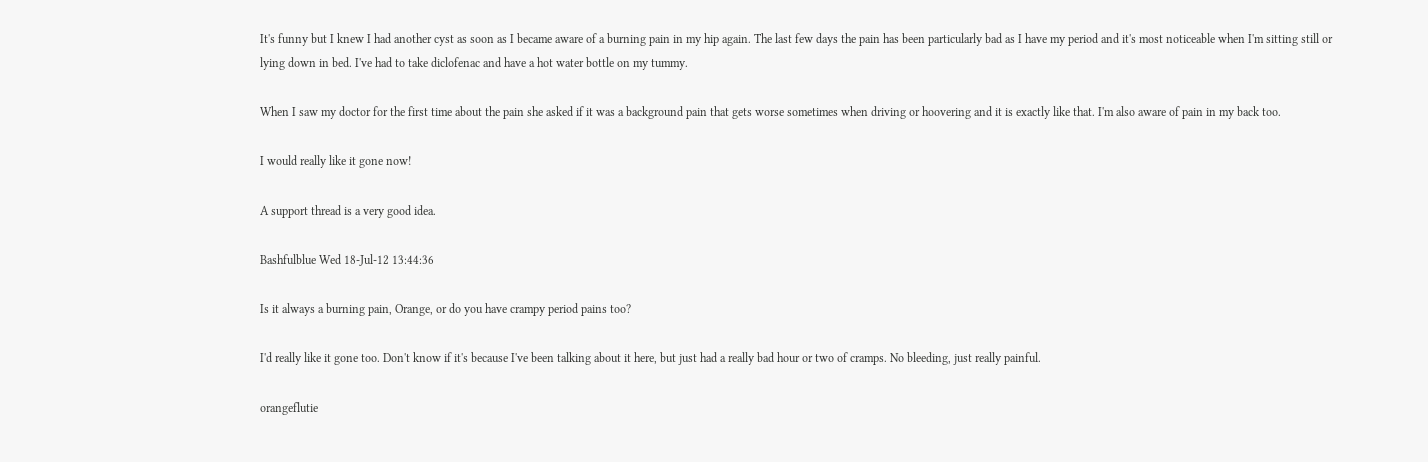It's funny but I knew I had another cyst as soon as I became aware of a burning pain in my hip again. The last few days the pain has been particularly bad as I have my period and it's most noticeable when I'm sitting still or lying down in bed. I've had to take diclofenac and have a hot water bottle on my tummy.

When I saw my doctor for the first time about the pain she asked if it was a background pain that gets worse sometimes when driving or hoovering and it is exactly like that. I'm also aware of pain in my back too.

I would really like it gone now!

A support thread is a very good idea.

Bashfulblue Wed 18-Jul-12 13:44:36

Is it always a burning pain, Orange, or do you have crampy period pains too?

I'd really like it gone too. Don't know if it's because I've been talking about it here, but just had a really bad hour or two of cramps. No bleeding, just really painful.

orangeflutie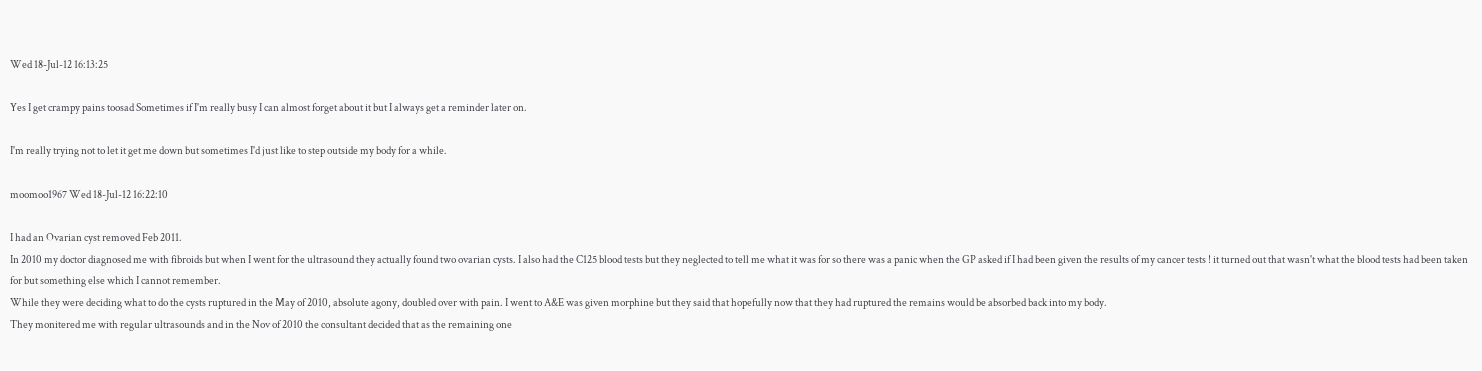Wed 18-Jul-12 16:13:25

Yes I get crampy pains toosad Sometimes if I'm really busy I can almost forget about it but I always get a reminder later on.

I'm really trying not to let it get me down but sometimes I'd just like to step outside my body for a while.

moomoo1967 Wed 18-Jul-12 16:22:10

I had an Ovarian cyst removed Feb 2011.
In 2010 my doctor diagnosed me with fibroids but when I went for the ultrasound they actually found two ovarian cysts. I also had the C125 blood tests but they neglected to tell me what it was for so there was a panic when the GP asked if I had been given the results of my cancer tests ! it turned out that wasn't what the blood tests had been taken for but something else which I cannot remember.
While they were deciding what to do the cysts ruptured in the May of 2010, absolute agony, doubled over with pain. I went to A&E was given morphine but they said that hopefully now that they had ruptured the remains would be absorbed back into my body.
They monitered me with regular ultrasounds and in the Nov of 2010 the consultant decided that as the remaining one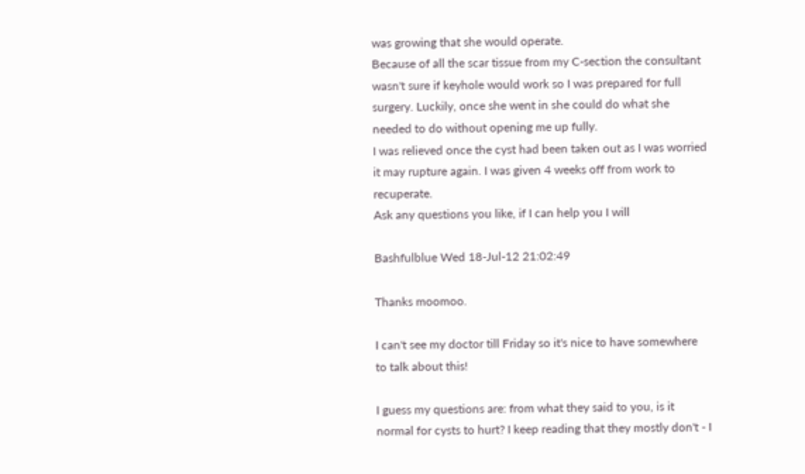was growing that she would operate.
Because of all the scar tissue from my C-section the consultant wasn't sure if keyhole would work so I was prepared for full surgery. Luckily, once she went in she could do what she needed to do without opening me up fully.
I was relieved once the cyst had been taken out as I was worried it may rupture again. I was given 4 weeks off from work to recuperate.
Ask any questions you like, if I can help you I will

Bashfulblue Wed 18-Jul-12 21:02:49

Thanks moomoo.

I can't see my doctor till Friday so it's nice to have somewhere to talk about this!

I guess my questions are: from what they said to you, is it normal for cysts to hurt? I keep reading that they mostly don't - I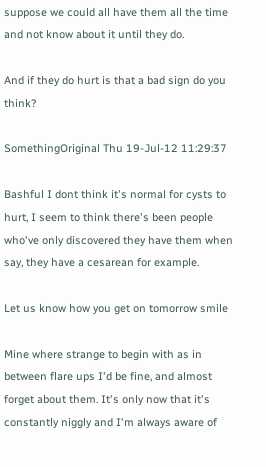suppose we could all have them all the time and not know about it until they do.

And if they do hurt is that a bad sign do you think?

SomethingOriginal Thu 19-Jul-12 11:29:37

Bashful I dont think it's normal for cysts to hurt, I seem to think there's been people who've only discovered they have them when say, they have a cesarean for example.

Let us know how you get on tomorrow smile

Mine where strange to begin with as in between flare ups I'd be fine, and almost forget about them. It's only now that it's constantly niggly and I'm always aware of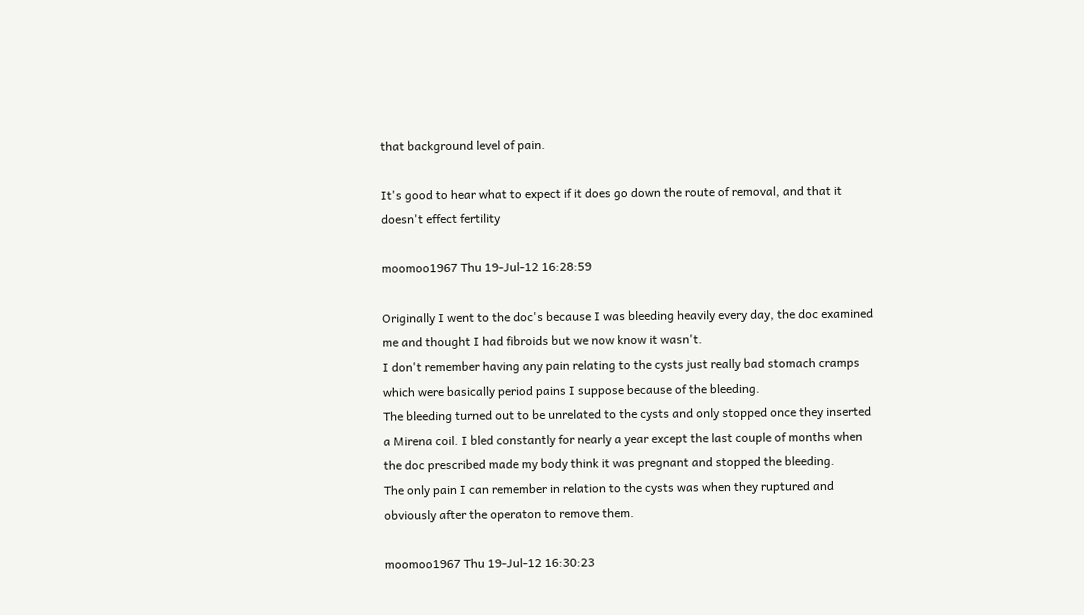that background level of pain.

It's good to hear what to expect if it does go down the route of removal, and that it doesn't effect fertility

moomoo1967 Thu 19-Jul-12 16:28:59

Originally I went to the doc's because I was bleeding heavily every day, the doc examined me and thought I had fibroids but we now know it wasn't.
I don't remember having any pain relating to the cysts just really bad stomach cramps which were basically period pains I suppose because of the bleeding.
The bleeding turned out to be unrelated to the cysts and only stopped once they inserted a Mirena coil. I bled constantly for nearly a year except the last couple of months when the doc prescribed made my body think it was pregnant and stopped the bleeding.
The only pain I can remember in relation to the cysts was when they ruptured and obviously after the operaton to remove them.

moomoo1967 Thu 19-Jul-12 16:30:23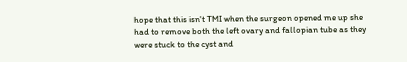hope that this isn't TMI when the surgeon opened me up she had to remove both the left ovary and fallopian tube as they were stuck to the cyst and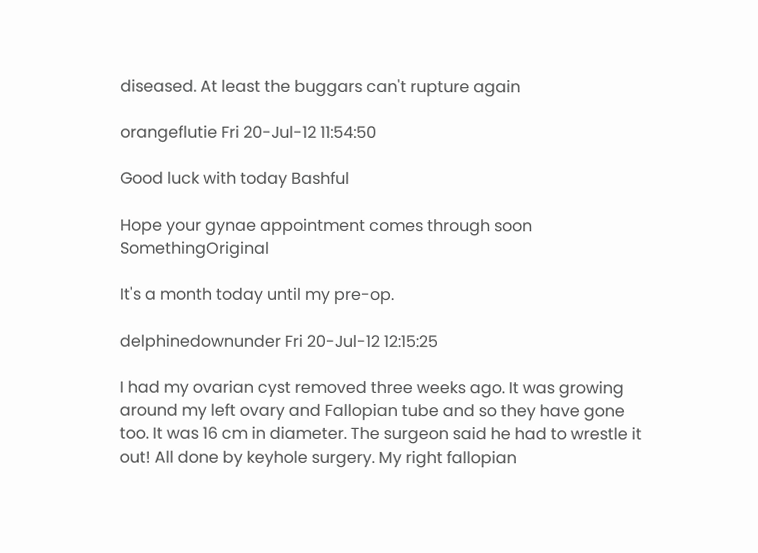diseased. At least the buggars can't rupture again

orangeflutie Fri 20-Jul-12 11:54:50

Good luck with today Bashful

Hope your gynae appointment comes through soon SomethingOriginal

It's a month today until my pre-op.

delphinedownunder Fri 20-Jul-12 12:15:25

I had my ovarian cyst removed three weeks ago. It was growing around my left ovary and Fallopian tube and so they have gone too. It was 16 cm in diameter. The surgeon said he had to wrestle it out! All done by keyhole surgery. My right fallopian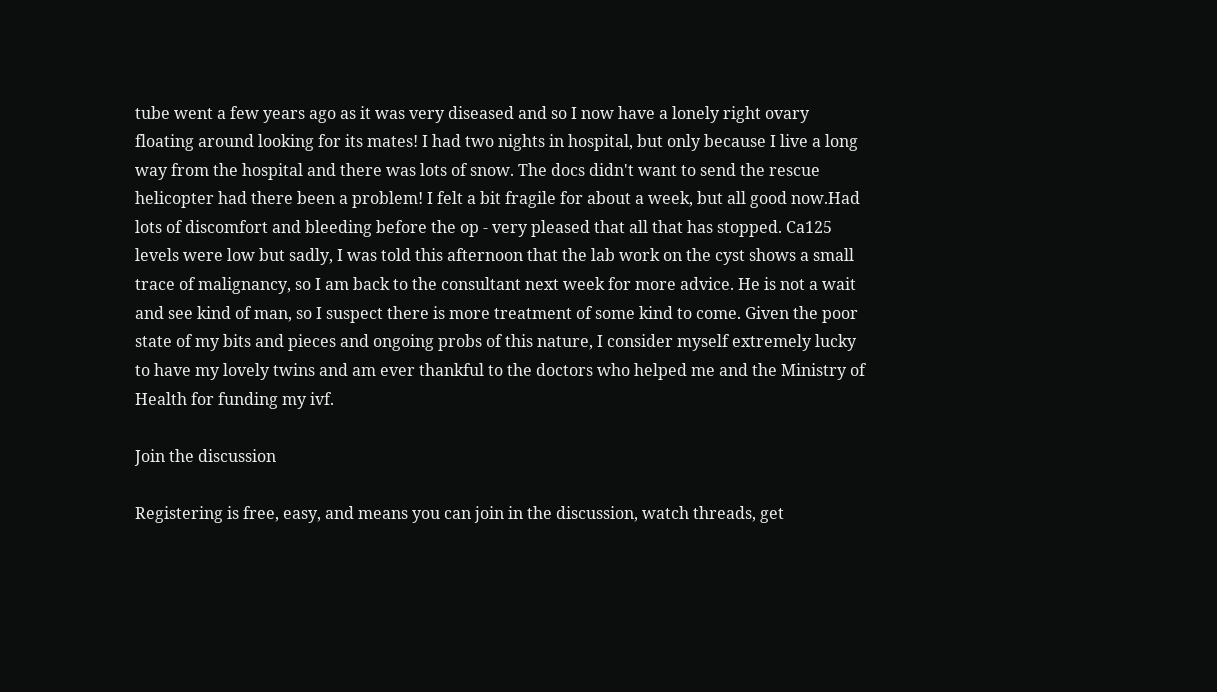tube went a few years ago as it was very diseased and so I now have a lonely right ovary floating around looking for its mates! I had two nights in hospital, but only because I live a long way from the hospital and there was lots of snow. The docs didn't want to send the rescue helicopter had there been a problem! I felt a bit fragile for about a week, but all good now.Had lots of discomfort and bleeding before the op - very pleased that all that has stopped. Ca125 levels were low but sadly, I was told this afternoon that the lab work on the cyst shows a small trace of malignancy, so I am back to the consultant next week for more advice. He is not a wait and see kind of man, so I suspect there is more treatment of some kind to come. Given the poor state of my bits and pieces and ongoing probs of this nature, I consider myself extremely lucky to have my lovely twins and am ever thankful to the doctors who helped me and the Ministry of Health for funding my ivf.

Join the discussion

Registering is free, easy, and means you can join in the discussion, watch threads, get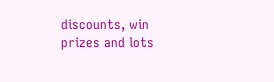discounts, win prizes and lots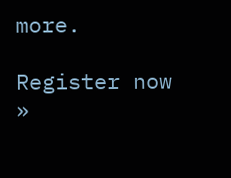more.

Register now »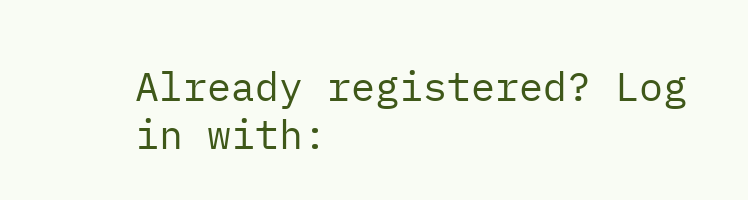Already registered? Log in with: